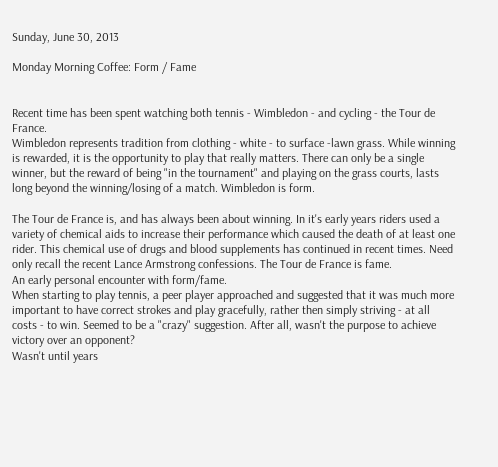Sunday, June 30, 2013

Monday Morning Coffee: Form / Fame


Recent time has been spent watching both tennis - Wimbledon - and cycling - the Tour de France.
Wimbledon represents tradition from clothing - white - to surface -lawn grass. While winning is rewarded, it is the opportunity to play that really matters. There can only be a single winner, but the reward of being "in the tournament" and playing on the grass courts, lasts long beyond the winning/losing of a match. Wimbledon is form.

The Tour de France is, and has always been about winning. In it's early years riders used a variety of chemical aids to increase their performance which caused the death of at least one rider. This chemical use of drugs and blood supplements has continued in recent times. Need only recall the recent Lance Armstrong confessions. The Tour de France is fame.
An early personal encounter with form/fame.
When starting to play tennis, a peer player approached and suggested that it was much more important to have correct strokes and play gracefully, rather then simply striving - at all costs - to win. Seemed to be a "crazy" suggestion. After all, wasn't the purpose to achieve victory over an opponent?
Wasn't until years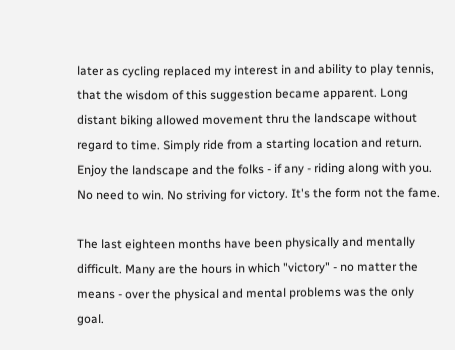later as cycling replaced my interest in and ability to play tennis, that the wisdom of this suggestion became apparent. Long distant biking allowed movement thru the landscape without regard to time. Simply ride from a starting location and return. Enjoy the landscape and the folks - if any - riding along with you.  No need to win. No striving for victory. It's the form not the fame.

The last eighteen months have been physically and mentally difficult. Many are the hours in which "victory" - no matter the means - over the physical and mental problems was the only goal.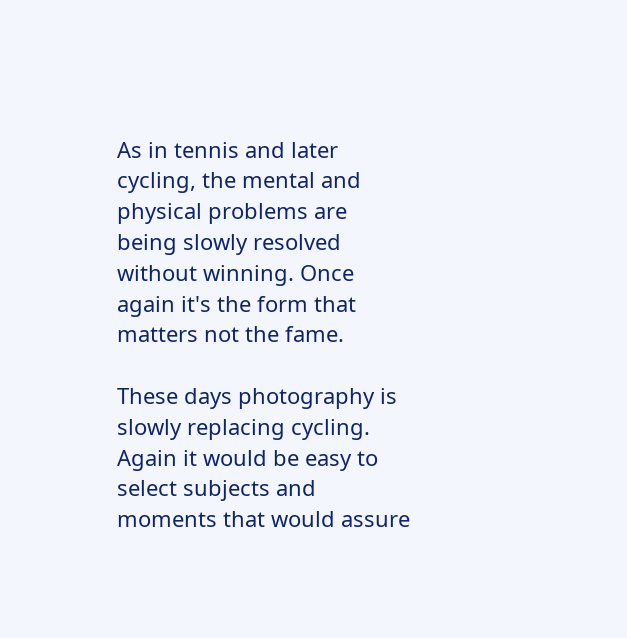As in tennis and later cycling, the mental and physical problems are being slowly resolved without winning. Once again it's the form that matters not the fame.

These days photography is slowly replacing cycling. Again it would be easy to select subjects and moments that would assure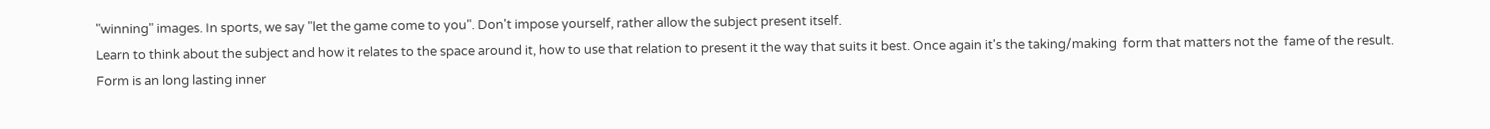"winning" images. In sports, we say "let the game come to you". Don't impose yourself, rather allow the subject present itself.
Learn to think about the subject and how it relates to the space around it, how to use that relation to present it the way that suits it best. Once again it's the taking/making  form that matters not the  fame of the result.
Form is an long lasting inner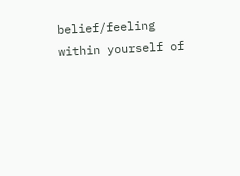belief/feeling within yourself of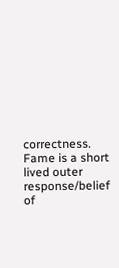correctness. Fame is a short lived outer response/belief of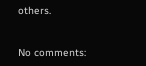others.


No comments: